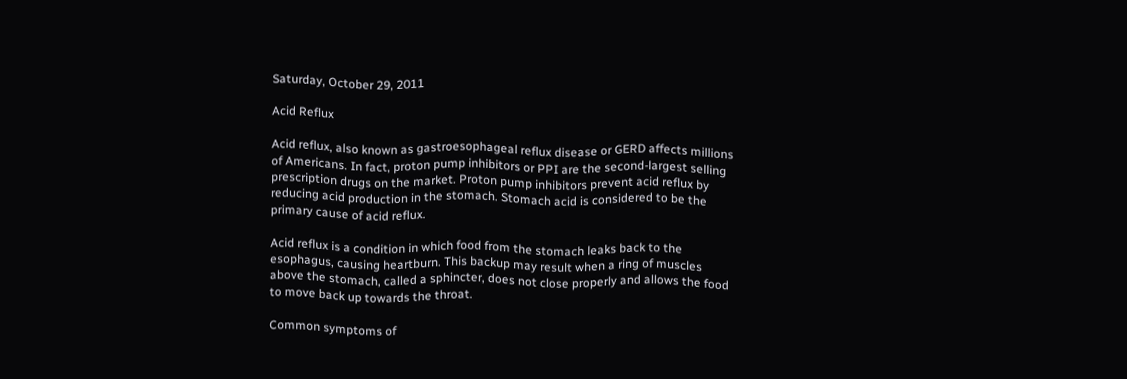Saturday, October 29, 2011

Acid Reflux

Acid reflux, also known as gastroesophageal reflux disease or GERD affects millions of Americans. In fact, proton pump inhibitors or PPI are the second-largest selling prescription drugs on the market. Proton pump inhibitors prevent acid reflux by reducing acid production in the stomach. Stomach acid is considered to be the primary cause of acid reflux.

Acid reflux is a condition in which food from the stomach leaks back to the esophagus, causing heartburn. This backup may result when a ring of muscles above the stomach, called a sphincter, does not close properly and allows the food to move back up towards the throat.

Common symptoms of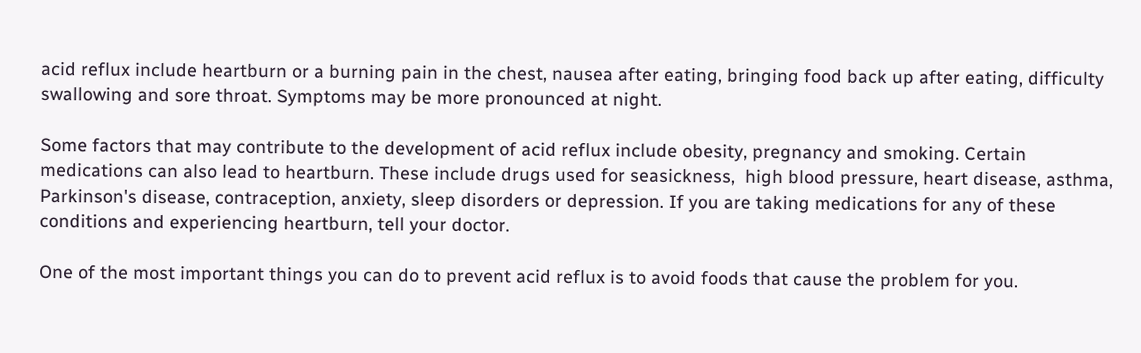acid reflux include heartburn or a burning pain in the chest, nausea after eating, bringing food back up after eating, difficulty swallowing and sore throat. Symptoms may be more pronounced at night.

Some factors that may contribute to the development of acid reflux include obesity, pregnancy and smoking. Certain medications can also lead to heartburn. These include drugs used for seasickness,  high blood pressure, heart disease, asthma, Parkinson's disease, contraception, anxiety, sleep disorders or depression. If you are taking medications for any of these conditions and experiencing heartburn, tell your doctor.

One of the most important things you can do to prevent acid reflux is to avoid foods that cause the problem for you.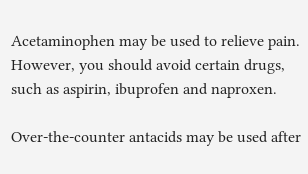Acetaminophen may be used to relieve pain. However, you should avoid certain drugs, such as aspirin, ibuprofen and naproxen.

Over-the-counter antacids may be used after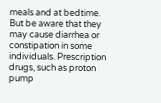meals and at bedtime. But be aware that they may cause diarrhea or  constipation in some individuals. Prescription drugs, such as proton pump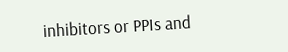inhibitors or PPIs and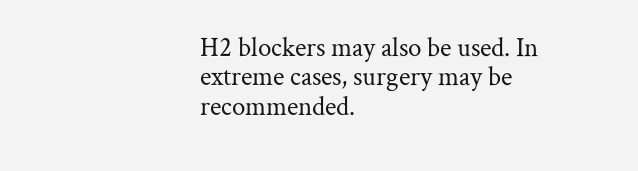H2 blockers may also be used. In extreme cases, surgery may be recommended.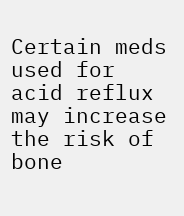Certain meds used for acid reflux may increase the risk of bone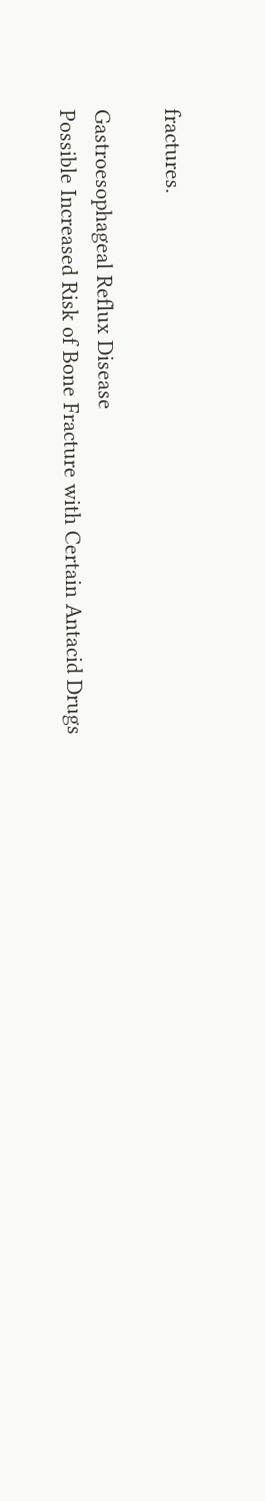fractures.

Gastroesophageal Reflux Disease
Possible Increased Risk of Bone Fracture with Certain Antacid Drugs